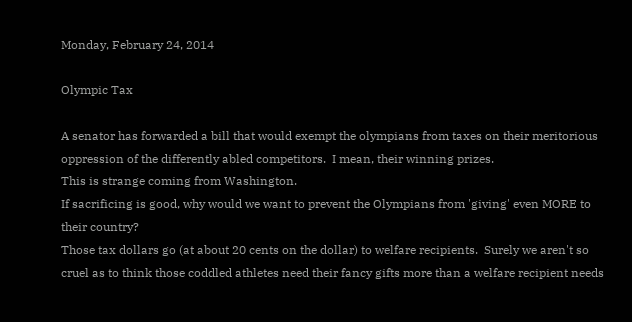Monday, February 24, 2014

Olympic Tax

A senator has forwarded a bill that would exempt the olympians from taxes on their meritorious oppression of the differently abled competitors.  I mean, their winning prizes.
This is strange coming from Washington.
If sacrificing is good, why would we want to prevent the Olympians from 'giving' even MORE to their country?
Those tax dollars go (at about 20 cents on the dollar) to welfare recipients.  Surely we aren't so cruel as to think those coddled athletes need their fancy gifts more than a welfare recipient needs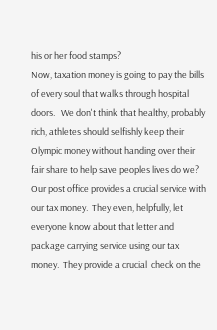his or her food stamps?
Now, taxation money is going to pay the bills of every soul that walks through hospital doors.   We don't think that healthy, probably rich, athletes should selfishly keep their Olympic money without handing over their fair share to help save peoples lives do we?
Our post office provides a crucial service with our tax money.  They even, helpfully, let everyone know about that letter and package carrying service using our tax money.  They provide a crucial  check on the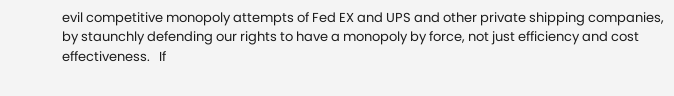evil competitive monopoly attempts of Fed EX and UPS and other private shipping companies, by staunchly defending our rights to have a monopoly by force, not just efficiency and cost effectiveness.   If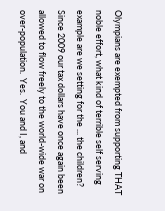Olympians are exempted from supporting THAT noble effort, what kind of terrible self serving example are we setting for the ... the children?
Since 2009 our tax dollars have once again been allowed to flow freely to the world-wide war on over-population.  Yes.  You and I, and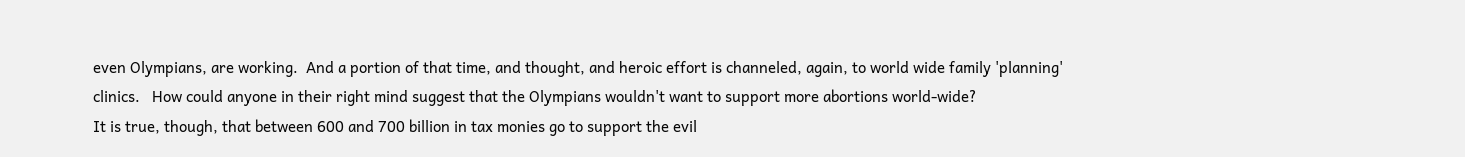even Olympians, are working.  And a portion of that time, and thought, and heroic effort is channeled, again, to world wide family 'planning' clinics.   How could anyone in their right mind suggest that the Olympians wouldn't want to support more abortions world-wide?
It is true, though, that between 600 and 700 billion in tax monies go to support the evil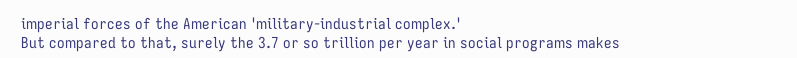imperial forces of the American 'military-industrial complex.'
But compared to that, surely the 3.7 or so trillion per year in social programs makes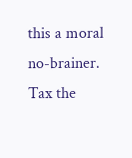this a moral no-brainer.   Tax the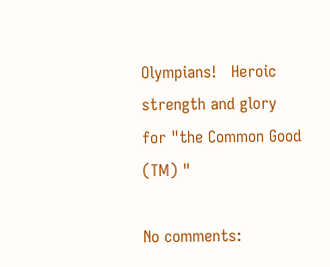Olympians!   Heroic strength and glory for "the Common Good (TM) "

No comments: